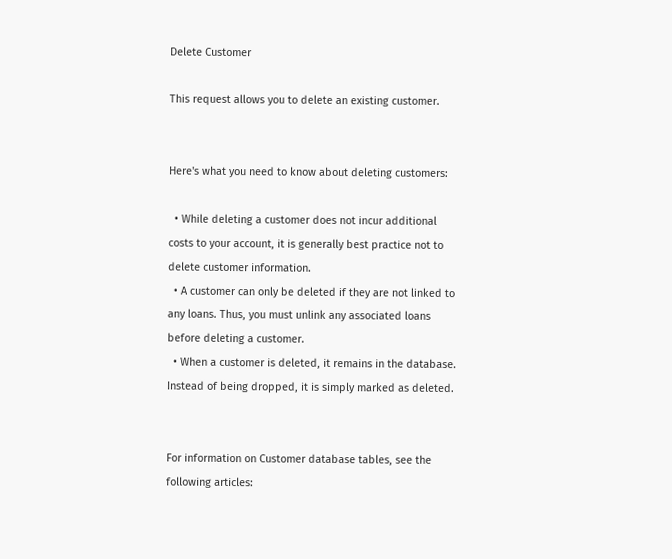Delete Customer

This request allows you to delete an existing customer.


Here's what you need to know about deleting customers:

  • While deleting a customer does not incur additional costs to your account, it is generally best practice not to delete customer information.
  • A customer can only be deleted if they are not linked to any loans. Thus, you must unlink any associated loans before deleting a customer.
  • When a customer is deleted, it remains in the database. Instead of being dropped, it is simply marked as deleted.


For information on Customer database tables, see the following articles: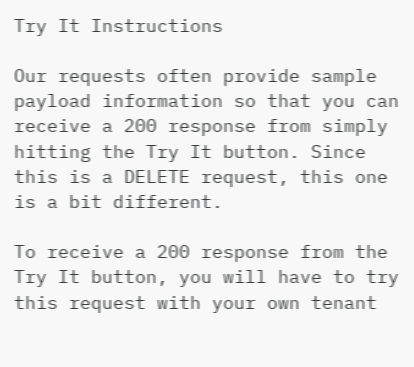Try It Instructions

Our requests often provide sample payload information so that you can receive a 200 response from simply hitting the Try It button. Since this is a DELETE request, this one is a bit different.

To receive a 200 response from the Try It button, you will have to try this request with your own tenant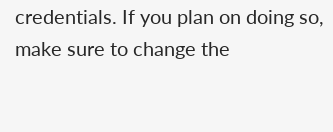credentials. If you plan on doing so, make sure to change the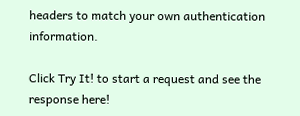headers to match your own authentication information.

Click Try It! to start a request and see the response here!